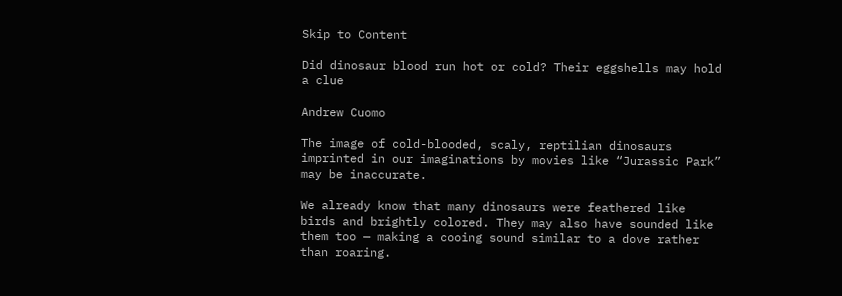Skip to Content

Did dinosaur blood run hot or cold? Their eggshells may hold a clue

Andrew Cuomo

The image of cold-blooded, scaly, reptilian dinosaurs imprinted in our imaginations by movies like “Jurassic Park” may be inaccurate.

We already know that many dinosaurs were feathered like birds and brightly colored. They may also have sounded like them too — making a cooing sound similar to a dove rather than roaring.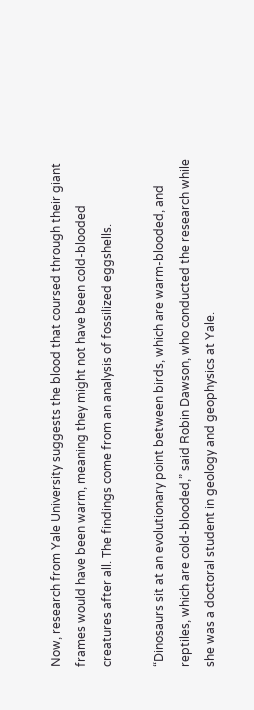Now, research from Yale University suggests the blood that coursed through their giant frames would have been warm, meaning they might not have been cold-blooded creatures after all. The findings come from an analysis of fossilized eggshells.

“Dinosaurs sit at an evolutionary point between birds, which are warm-blooded, and reptiles, which are cold-blooded,” said Robin Dawson, who conducted the research while she was a doctoral student in geology and geophysics at Yale.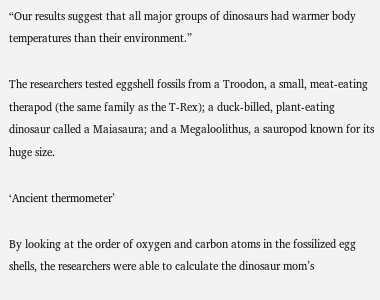“Our results suggest that all major groups of dinosaurs had warmer body temperatures than their environment.”

The researchers tested eggshell fossils from a Troodon, a small, meat-eating therapod (the same family as the T-Rex); a duck-billed, plant-eating dinosaur called a Maiasaura; and a Megaloolithus, a sauropod known for its huge size.

‘Ancient thermometer’

By looking at the order of oxygen and carbon atoms in the fossilized egg shells, the researchers were able to calculate the dinosaur mom’s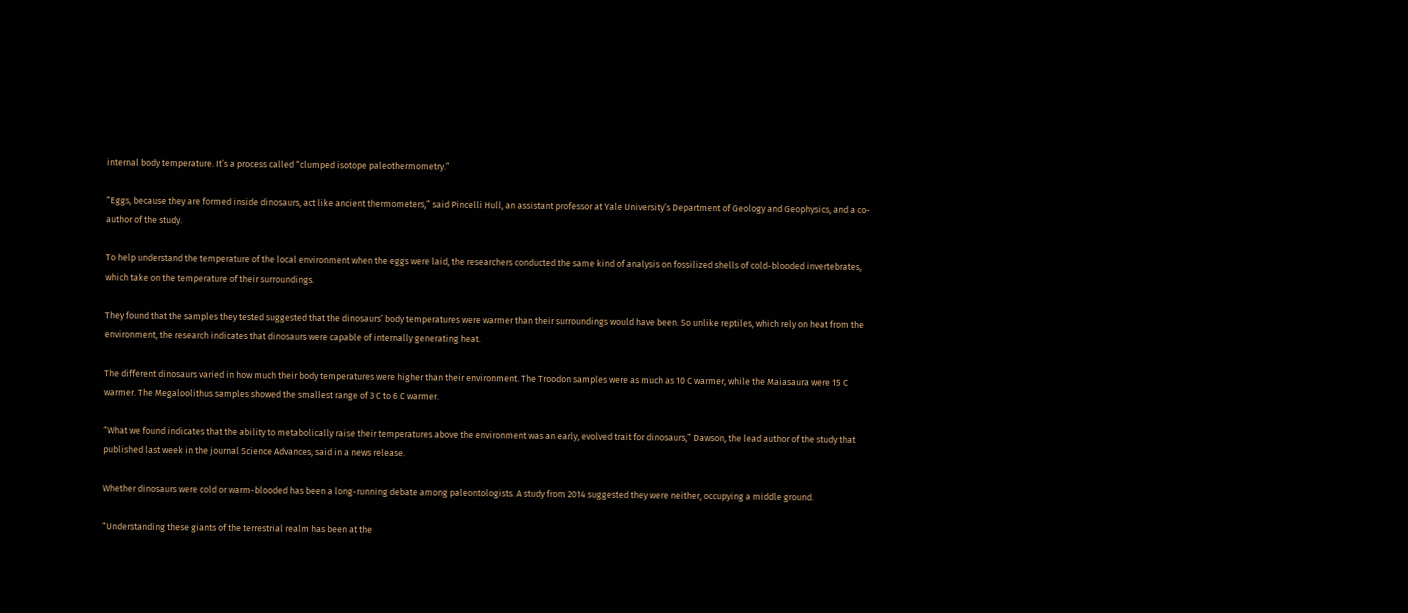internal body temperature. It’s a process called “clumped isotope paleothermometry.”

“Eggs, because they are formed inside dinosaurs, act like ancient thermometers,” said Pincelli Hull, an assistant professor at Yale University’s Department of Geology and Geophysics, and a co-author of the study.

To help understand the temperature of the local environment when the eggs were laid, the researchers conducted the same kind of analysis on fossilized shells of cold-blooded invertebrates, which take on the temperature of their surroundings.

They found that the samples they tested suggested that the dinosaurs’ body temperatures were warmer than their surroundings would have been. So unlike reptiles, which rely on heat from the environment, the research indicates that dinosaurs were capable of internally generating heat.

The different dinosaurs varied in how much their body temperatures were higher than their environment. The Troodon samples were as much as 10 C warmer, while the Maiasaura were 15 C warmer. The Megaloolithus samples showed the smallest range of 3 C to 6 C warmer.

“What we found indicates that the ability to metabolically raise their temperatures above the environment was an early, evolved trait for dinosaurs,” Dawson, the lead author of the study that published last week in the journal Science Advances, said in a news release.

Whether dinosaurs were cold or warm-blooded has been a long-running debate among paleontologists. A study from 2014 suggested they were neither, occupying a middle ground.

“Understanding these giants of the terrestrial realm has been at the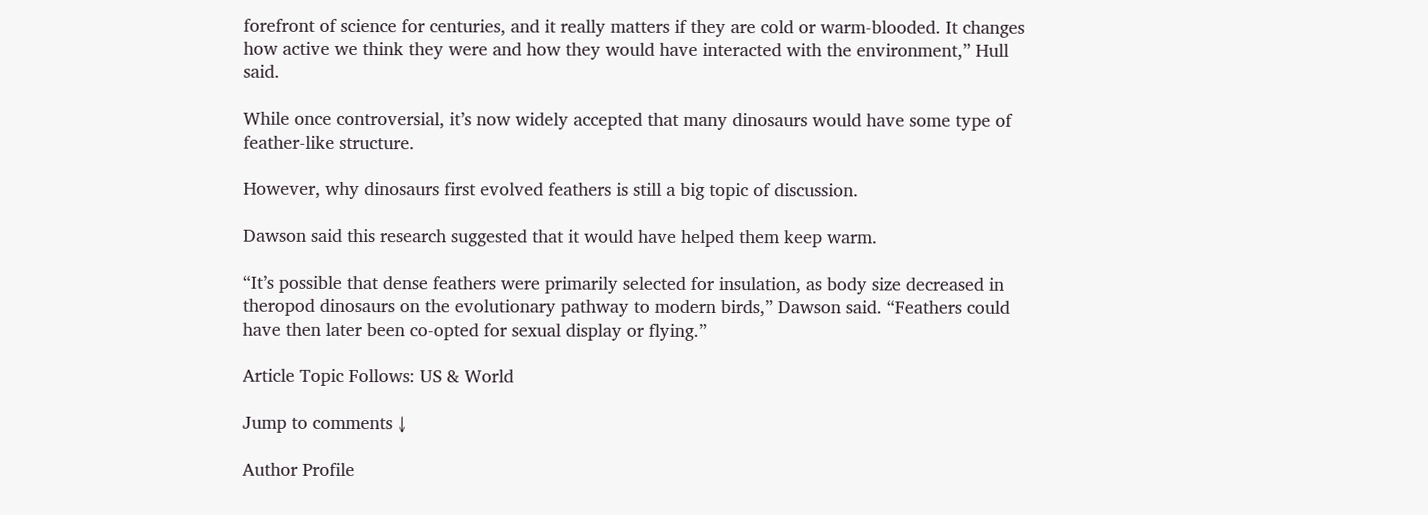forefront of science for centuries, and it really matters if they are cold or warm-blooded. It changes how active we think they were and how they would have interacted with the environment,” Hull said.

While once controversial, it’s now widely accepted that many dinosaurs would have some type of feather-like structure.

However, why dinosaurs first evolved feathers is still a big topic of discussion.

Dawson said this research suggested that it would have helped them keep warm.

“It’s possible that dense feathers were primarily selected for insulation, as body size decreased in theropod dinosaurs on the evolutionary pathway to modern birds,” Dawson said. “Feathers could have then later been co-opted for sexual display or flying.”

Article Topic Follows: US & World

Jump to comments ↓

Author Profile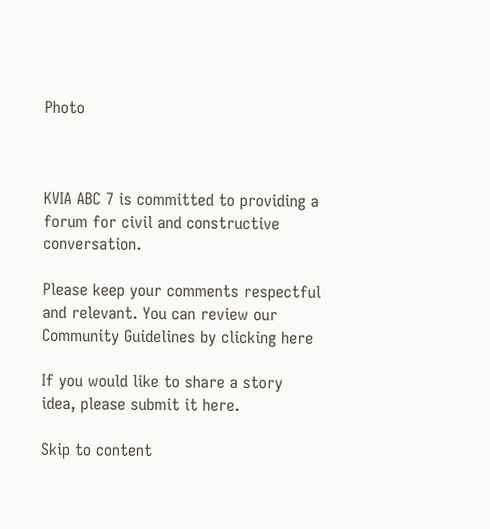Photo



KVIA ABC 7 is committed to providing a forum for civil and constructive conversation.

Please keep your comments respectful and relevant. You can review our Community Guidelines by clicking here

If you would like to share a story idea, please submit it here.

Skip to content